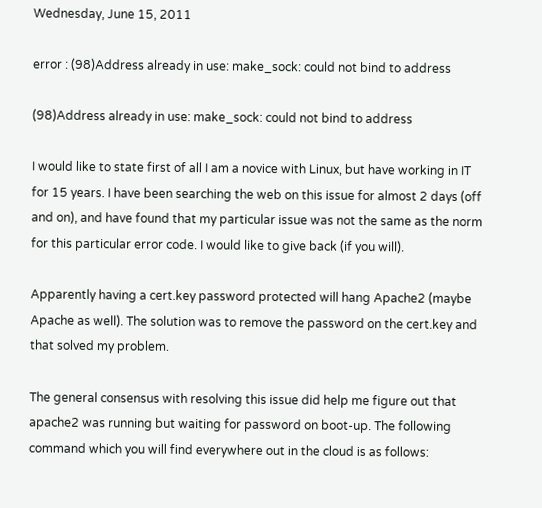Wednesday, June 15, 2011

error : (98)Address already in use: make_sock: could not bind to address

(98)Address already in use: make_sock: could not bind to address

I would like to state first of all I am a novice with Linux, but have working in IT for 15 years. I have been searching the web on this issue for almost 2 days (off and on), and have found that my particular issue was not the same as the norm for this particular error code. I would like to give back (if you will).

Apparently having a cert.key password protected will hang Apache2 (maybe Apache as well). The solution was to remove the password on the cert.key and that solved my problem.

The general consensus with resolving this issue did help me figure out that apache2 was running but waiting for password on boot-up. The following command which you will find everywhere out in the cloud is as follows: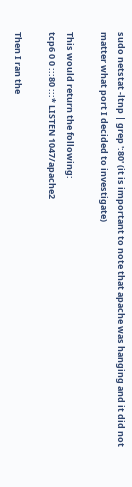sudo netstat -ltnp | grep ':80' (it is important to note that apache was hanging and it did not matter what port I decided to investigate)

This would return the following:
tcp6 0 0 :::80 :::* LISTEN 1047/apache2

Then I ran the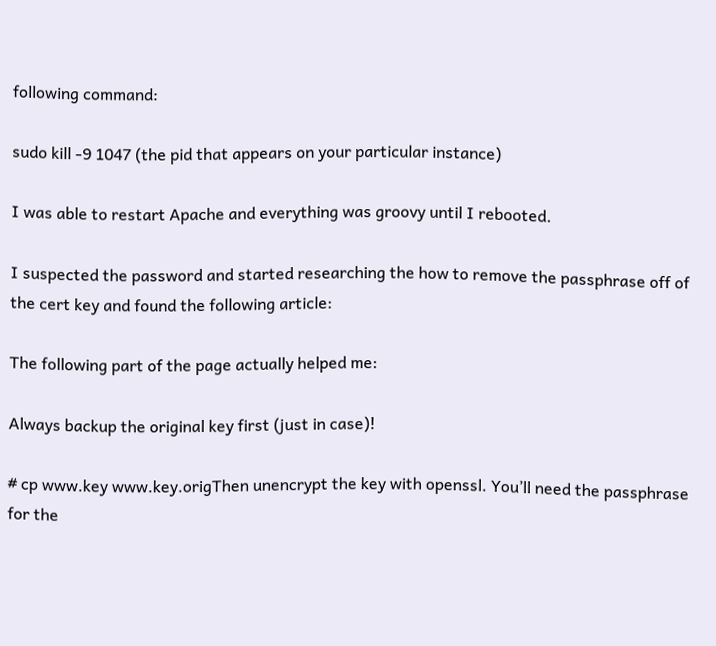following command:

sudo kill -9 1047 (the pid that appears on your particular instance)

I was able to restart Apache and everything was groovy until I rebooted.

I suspected the password and started researching the how to remove the passphrase off of the cert key and found the following article:

The following part of the page actually helped me:

Always backup the original key first (just in case)!

# cp www.key www.key.origThen unencrypt the key with openssl. You’ll need the passphrase for the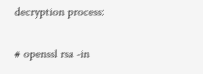decryption process:

# openssl rsa -in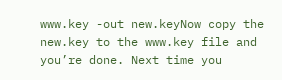www.key -out new.keyNow copy the new.key to the www.key file and you’re done. Next time you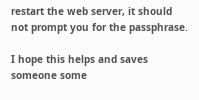restart the web server, it should not prompt you for the passphrase.

I hope this helps and saves someone some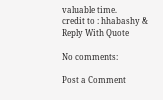valuable time.
credit to : hhabashy &
Reply With Quote

No comments:

Post a Comment